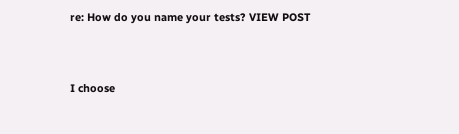re: How do you name your tests? VIEW POST


I choose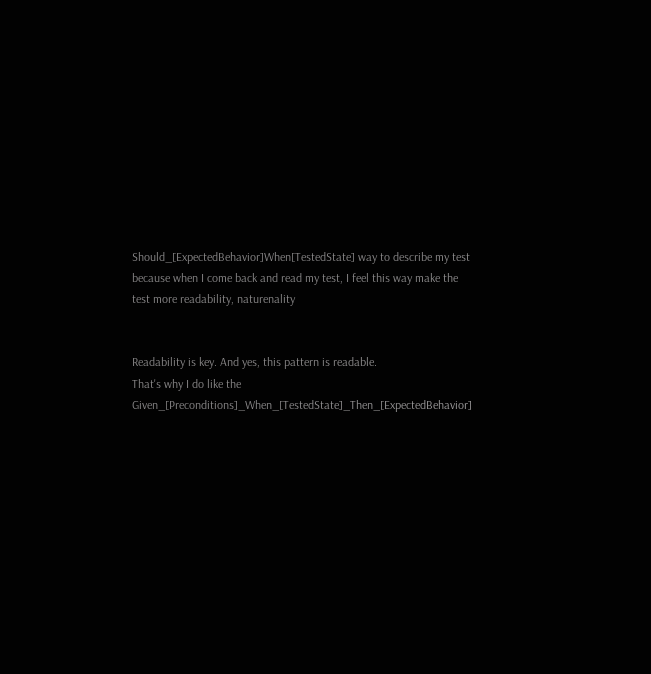Should_[ExpectedBehavior]When[TestedState] way to describe my test because when I come back and read my test, I feel this way make the test more readability, naturenality


Readability is key. And yes, this pattern is readable.
That's why I do like the Given_[Preconditions]_When_[TestedState]_Then_[ExpectedBehavior]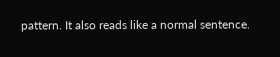pattern. It also reads like a normal sentence.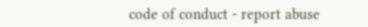code of conduct - report abuse